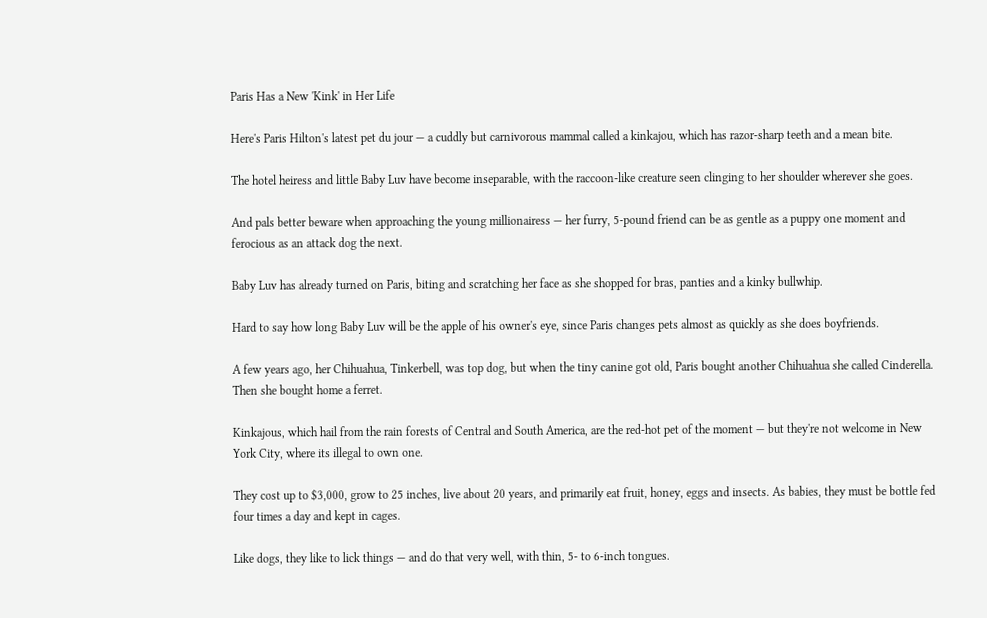Paris Has a New 'Kink' in Her Life

Here's Paris Hilton's latest pet du jour — a cuddly but carnivorous mammal called a kinkajou, which has razor-sharp teeth and a mean bite.

The hotel heiress and little Baby Luv have become inseparable, with the raccoon-like creature seen clinging to her shoulder wherever she goes.

And pals better beware when approaching the young millionairess — her furry, 5-pound friend can be as gentle as a puppy one moment and ferocious as an attack dog the next.

Baby Luv has already turned on Paris, biting and scratching her face as she shopped for bras, panties and a kinky bullwhip.

Hard to say how long Baby Luv will be the apple of his owner's eye, since Paris changes pets almost as quickly as she does boyfriends.

A few years ago, her Chihuahua, Tinkerbell, was top dog, but when the tiny canine got old, Paris bought another Chihuahua she called Cinderella. Then she bought home a ferret.

Kinkajous, which hail from the rain forests of Central and South America, are the red-hot pet of the moment — but they're not welcome in New York City, where its illegal to own one.

They cost up to $3,000, grow to 25 inches, live about 20 years, and primarily eat fruit, honey, eggs and insects. As babies, they must be bottle fed four times a day and kept in cages.

Like dogs, they like to lick things — and do that very well, with thin, 5- to 6-inch tongues.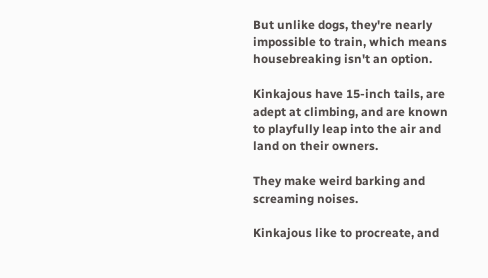But unlike dogs, they're nearly impossible to train, which means housebreaking isn't an option.

Kinkajous have 15-inch tails, are adept at climbing, and are known to playfully leap into the air and land on their owners.

They make weird barking and screaming noises.

Kinkajous like to procreate, and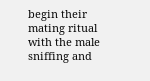begin their mating ritual with the male sniffing and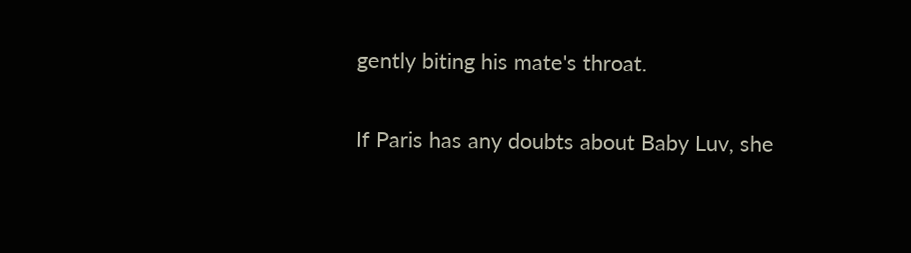gently biting his mate's throat.

If Paris has any doubts about Baby Luv, she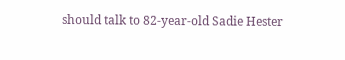should talk to 82-year-old Sadie Hester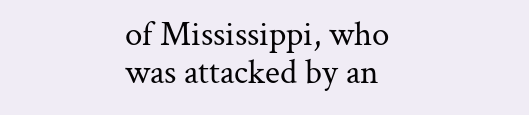of Mississippi, who was attacked by an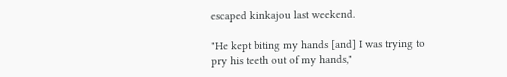escaped kinkajou last weekend.

"He kept biting my hands [and] I was trying to pry his teeth out of my hands,"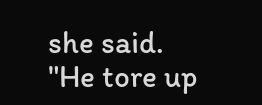she said. "He tore up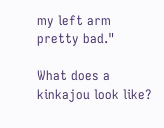my left arm pretty bad."

What does a kinkajou look like?